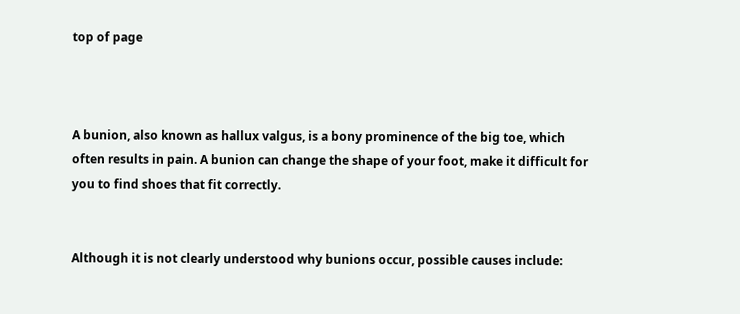top of page



A bunion, also known as hallux valgus, is a bony prominence of the big toe, which often results in pain. A bunion can change the shape of your foot, make it difficult for you to find shoes that fit correctly.


Although it is not clearly understood why bunions occur, possible causes include: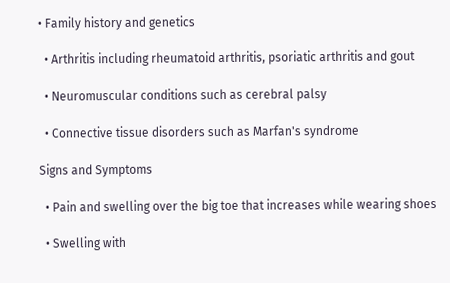• Family history and genetics

  • Arthritis including rheumatoid arthritis, psoriatic arthritis and gout

  • Neuromuscular conditions such as cerebral palsy

  • Connective tissue disorders such as Marfan's syndrome

Signs and Symptoms

  • Pain and swelling over the big toe that increases while wearing shoes

  • Swelling with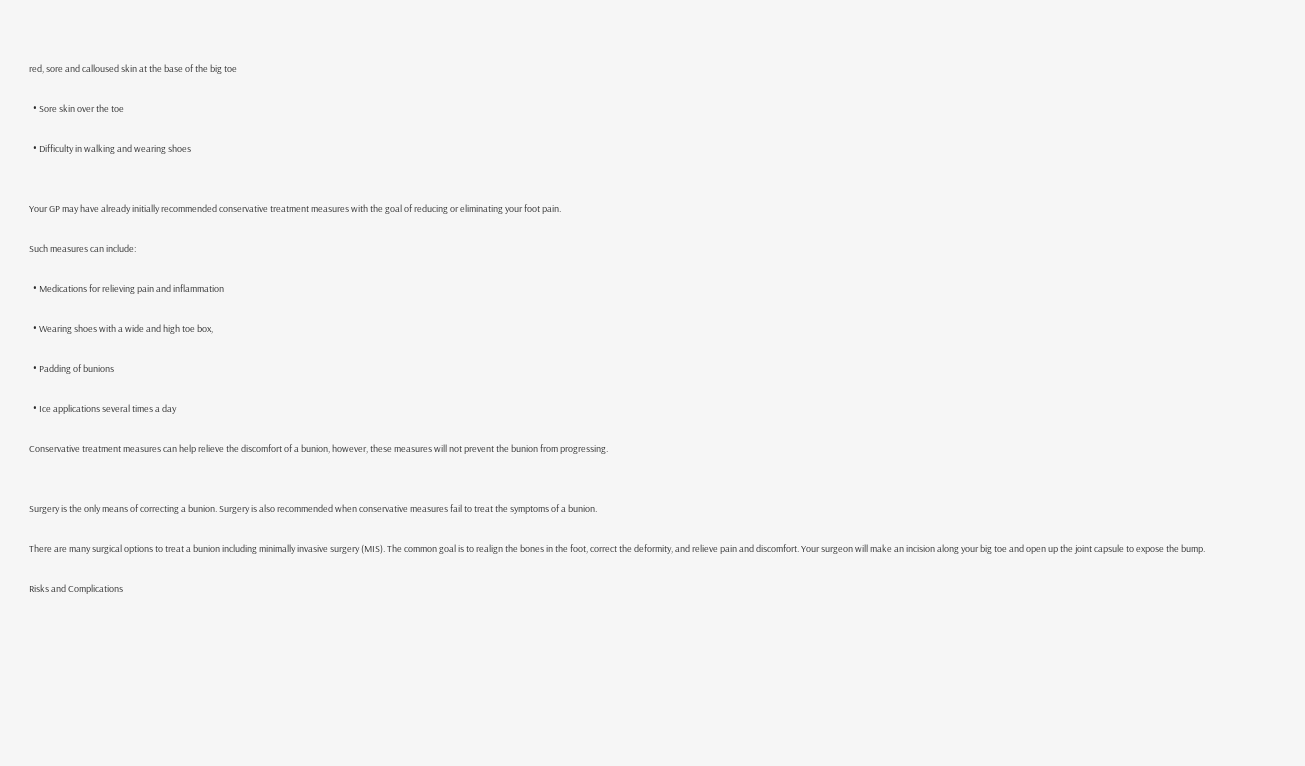red, sore and calloused skin at the base of the big toe

  • Sore skin over the toe

  • Difficulty in walking and wearing shoes


Your GP may have already initially recommended conservative treatment measures with the goal of reducing or eliminating your foot pain.

Such measures can include:

  • Medications for relieving pain and inflammation

  • Wearing shoes with a wide and high toe box,

  • Padding of bunions

  • Ice applications several times a day

Conservative treatment measures can help relieve the discomfort of a bunion, however, these measures will not prevent the bunion from progressing.


Surgery is the only means of correcting a bunion. Surgery is also recommended when conservative measures fail to treat the symptoms of a bunion.

There are many surgical options to treat a bunion including minimally invasive surgery (MIS). The common goal is to realign the bones in the foot, correct the deformity, and relieve pain and discomfort. Your surgeon will make an incision along your big toe and open up the joint capsule to expose the bump.

Risks and Complications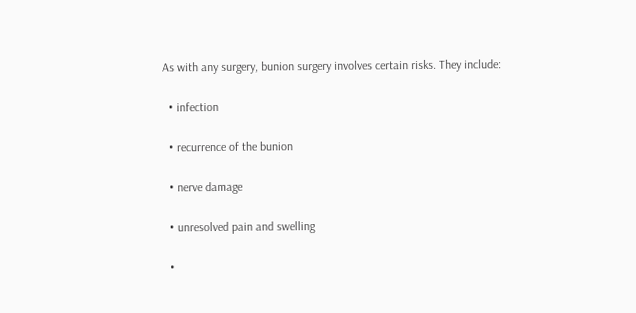As with any surgery, bunion surgery involves certain risks. They include:

  • infection

  • recurrence of the bunion

  • nerve damage

  • unresolved pain and swelling

  •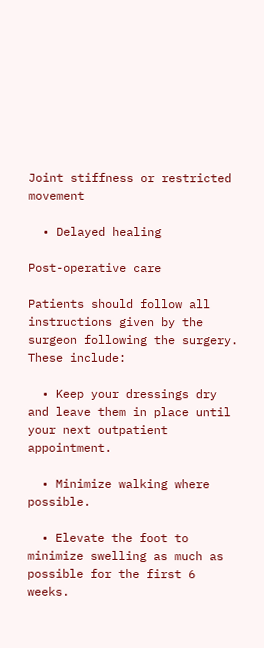Joint stiffness or restricted movement

  • Delayed healing

Post-operative care

Patients should follow all instructions given by the surgeon following the surgery. These include:

  • Keep your dressings dry and leave them in place until your next outpatient appointment.

  • Minimize walking where possible.

  • Elevate the foot to minimize swelling as much as possible for the first 6 weeks.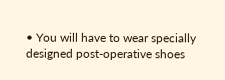• You will have to wear specially designed post-operative shoes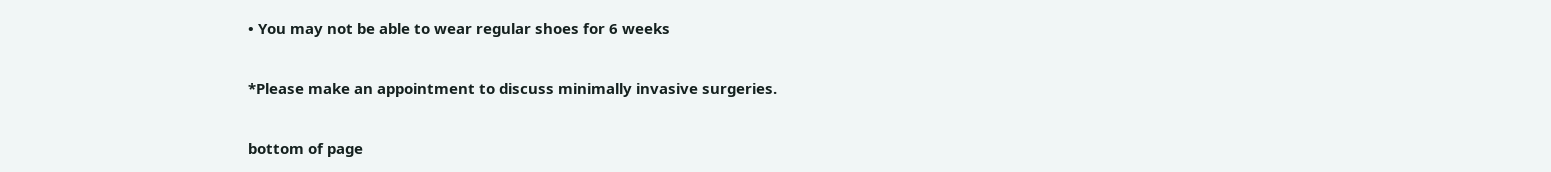• You may not be able to wear regular shoes for 6 weeks

*Please make an appointment to discuss minimally invasive surgeries.

bottom of page